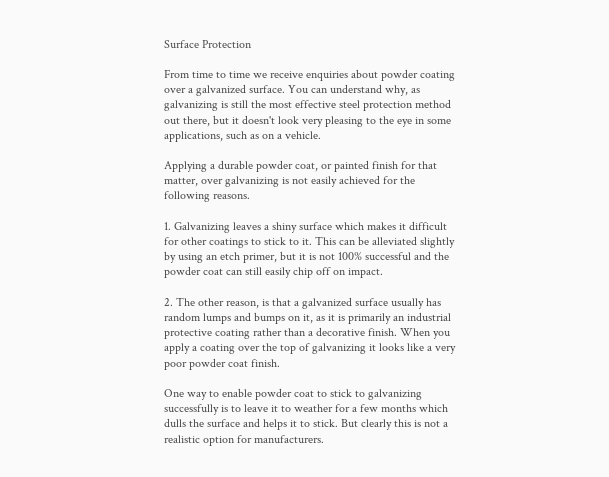Surface Protection

From time to time we receive enquiries about powder coating over a galvanized surface. You can understand why, as galvanizing is still the most effective steel protection method out there, but it doesn't look very pleasing to the eye in some applications, such as on a vehicle.

Applying a durable powder coat, or painted finish for that matter, over galvanizing is not easily achieved for the following reasons.

1. Galvanizing leaves a shiny surface which makes it difficult for other coatings to stick to it. This can be alleviated slightly by using an etch primer, but it is not 100% successful and the powder coat can still easily chip off on impact.

2. The other reason, is that a galvanized surface usually has random lumps and bumps on it, as it is primarily an industrial protective coating rather than a decorative finish. When you apply a coating over the top of galvanizing it looks like a very poor powder coat finish.

One way to enable powder coat to stick to galvanizing successfully is to leave it to weather for a few months which dulls the surface and helps it to stick. But clearly this is not a realistic option for manufacturers.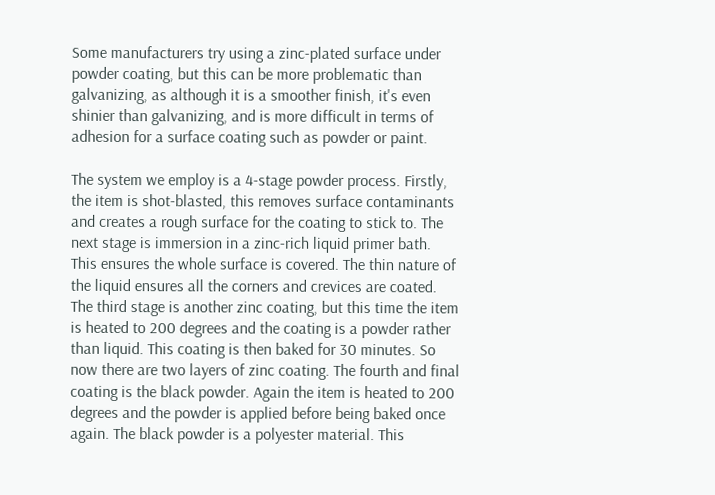Some manufacturers try using a zinc-plated surface under powder coating, but this can be more problematic than galvanizing, as although it is a smoother finish, it's even shinier than galvanizing, and is more difficult in terms of adhesion for a surface coating such as powder or paint.

The system we employ is a 4-stage powder process. Firstly, the item is shot-blasted, this removes surface contaminants and creates a rough surface for the coating to stick to. The next stage is immersion in a zinc-rich liquid primer bath. This ensures the whole surface is covered. The thin nature of the liquid ensures all the corners and crevices are coated. The third stage is another zinc coating, but this time the item is heated to 200 degrees and the coating is a powder rather than liquid. This coating is then baked for 30 minutes. So now there are two layers of zinc coating. The fourth and final coating is the black powder. Again the item is heated to 200 degrees and the powder is applied before being baked once again. The black powder is a polyester material. This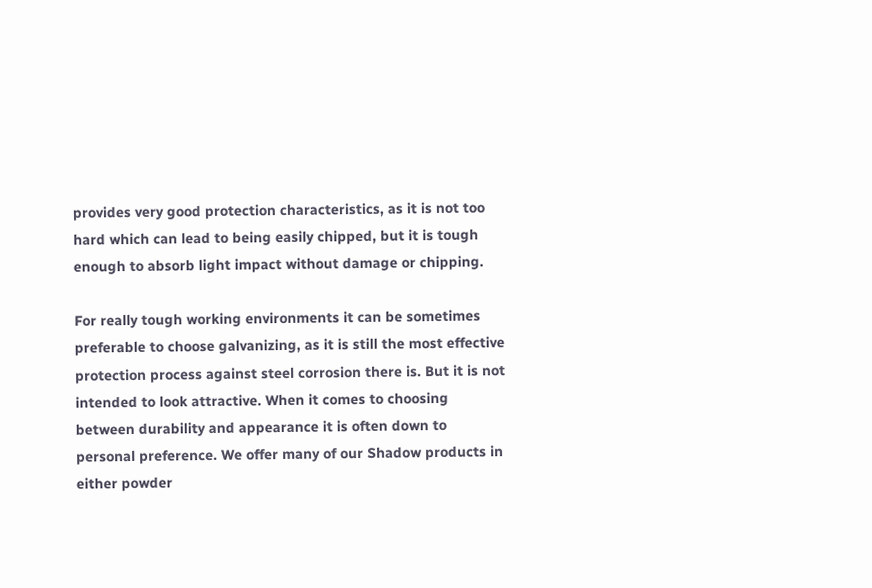provides very good protection characteristics, as it is not too hard which can lead to being easily chipped, but it is tough enough to absorb light impact without damage or chipping.

For really tough working environments it can be sometimes preferable to choose galvanizing, as it is still the most effective protection process against steel corrosion there is. But it is not intended to look attractive. When it comes to choosing between durability and appearance it is often down to personal preference. We offer many of our Shadow products in either powder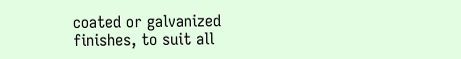coated or galvanized finishes, to suit all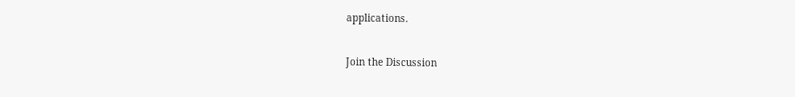applications.

Join the Discussion